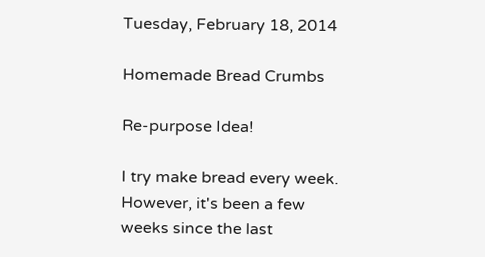Tuesday, February 18, 2014

Homemade Bread Crumbs

Re-purpose Idea!

I try make bread every week.  However, it's been a few weeks since the last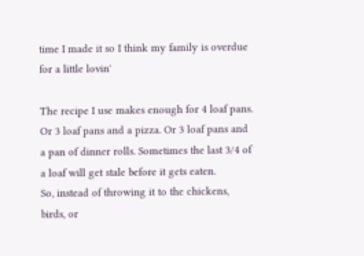time I made it so I think my family is overdue for a little lovin'

The recipe I use makes enough for 4 loaf pans. Or 3 loaf pans and a pizza. Or 3 loaf pans and a pan of dinner rolls. Sometimes the last 3/4 of a loaf will get stale before it gets eaten.
So, instead of throwing it to the chickens, birds, or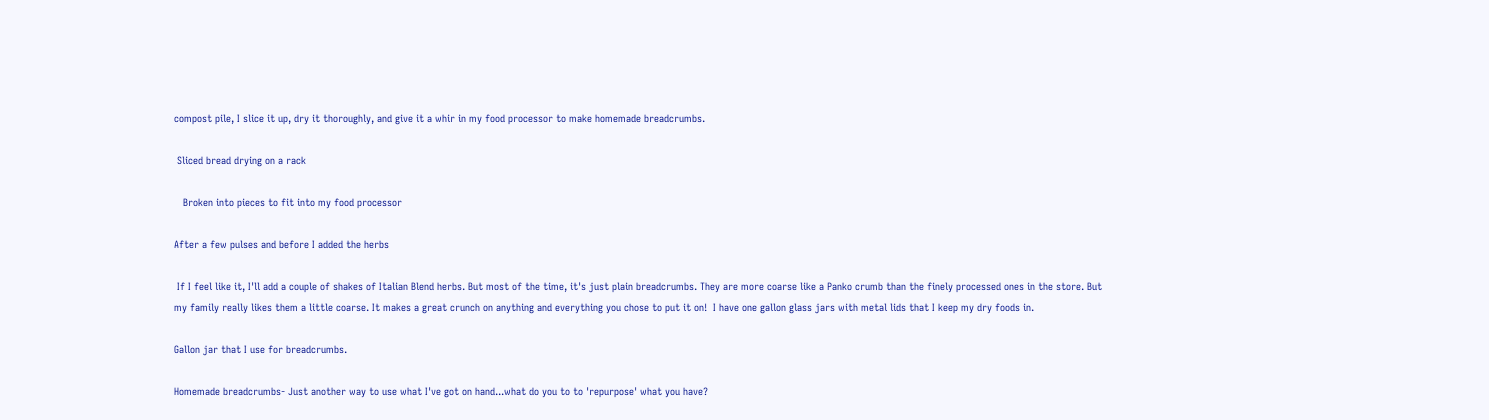compost pile, I slice it up, dry it thoroughly, and give it a whir in my food processor to make homemade breadcrumbs.

 Sliced bread drying on a rack

   Broken into pieces to fit into my food processor

After a few pulses and before I added the herbs

 If I feel like it, I'll add a couple of shakes of Italian Blend herbs. But most of the time, it's just plain breadcrumbs. They are more coarse like a Panko crumb than the finely processed ones in the store. But my family really likes them a little coarse. It makes a great crunch on anything and everything you chose to put it on!  I have one gallon glass jars with metal lids that I keep my dry foods in.

Gallon jar that I use for breadcrumbs.

Homemade breadcrumbs- Just another way to use what I've got on hand...what do you to to 'repurpose' what you have?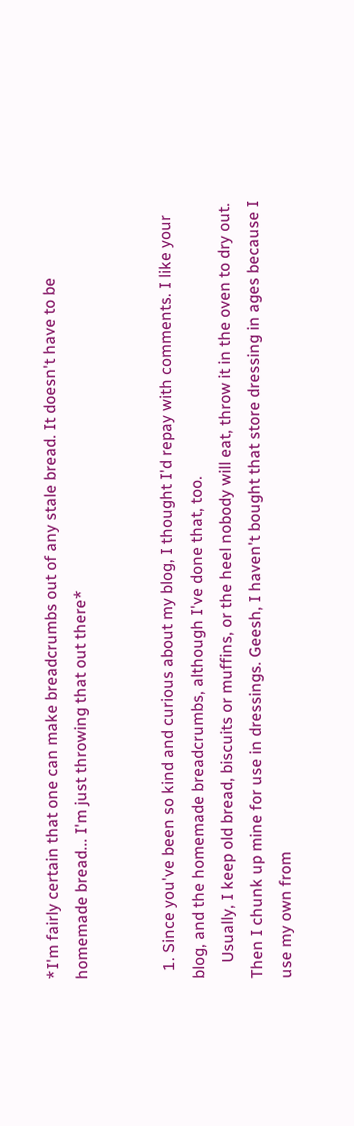*I'm fairly certain that one can make breadcrumbs out of any stale bread. It doesn't have to be homemade bread... I'm just throwing that out there*


  1. Since you've been so kind and curious about my blog, I thought I'd repay with comments. I like your blog, and the homemade breadcrumbs, although I've done that, too.
    Usually, I keep old bread, biscuits or muffins, or the heel nobody will eat, throw it in the oven to dry out. Then I chunk up mine for use in dressings. Geesh, I haven't bought that store dressing in ages because I use my own from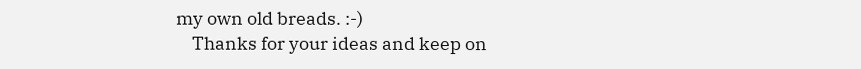my own old breads. :-)
    Thanks for your ideas and keep on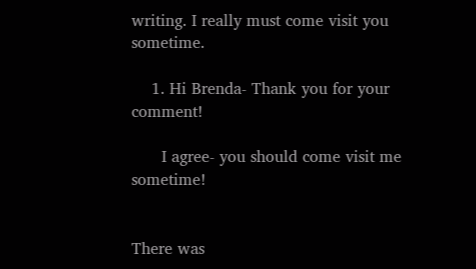writing. I really must come visit you sometime.

    1. Hi Brenda- Thank you for your comment!

      I agree- you should come visit me sometime!


There was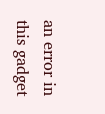an error in this gadget